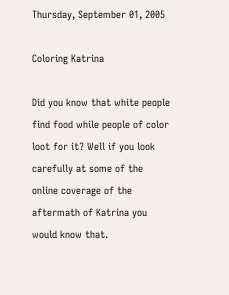Thursday, September 01, 2005

Coloring Katrina

Did you know that white people find food while people of color loot for it? Well if you look carefully at some of the online coverage of the aftermath of Katrina you would know that.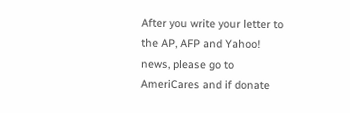After you write your letter to the AP, AFP and Yahoo! news, please go to AmeriCares and if donate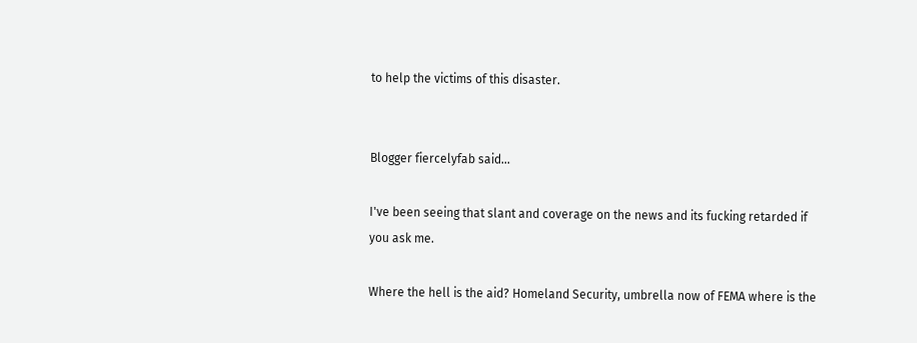to help the victims of this disaster.


Blogger fiercelyfab said...

I've been seeing that slant and coverage on the news and its fucking retarded if you ask me.

Where the hell is the aid? Homeland Security, umbrella now of FEMA where is the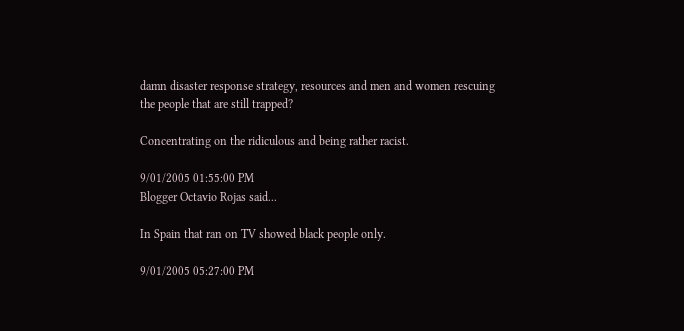damn disaster response strategy, resources and men and women rescuing the people that are still trapped?

Concentrating on the ridiculous and being rather racist.

9/01/2005 01:55:00 PM
Blogger Octavio Rojas said...

In Spain that ran on TV showed black people only.

9/01/2005 05:27:00 PM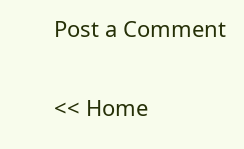Post a Comment

<< Home